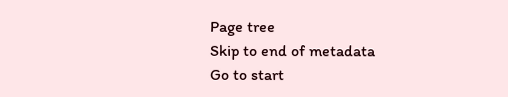Page tree
Skip to end of metadata
Go to start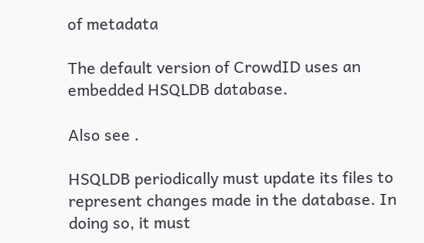of metadata

The default version of CrowdID uses an embedded HSQLDB database.

Also see .

HSQLDB periodically must update its files to represent changes made in the database. In doing so, it must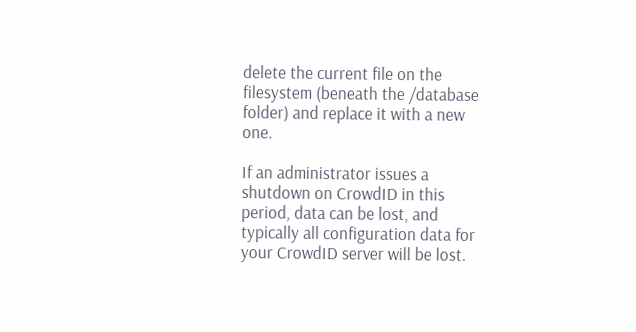delete the current file on the filesystem (beneath the /database folder) and replace it with a new one.

If an administrator issues a shutdown on CrowdID in this period, data can be lost, and typically all configuration data for your CrowdID server will be lost.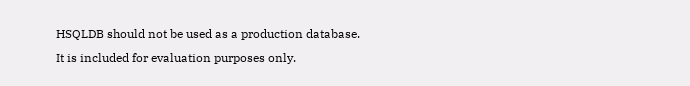HSQLDB should not be used as a production database. It is included for evaluation purposes only.